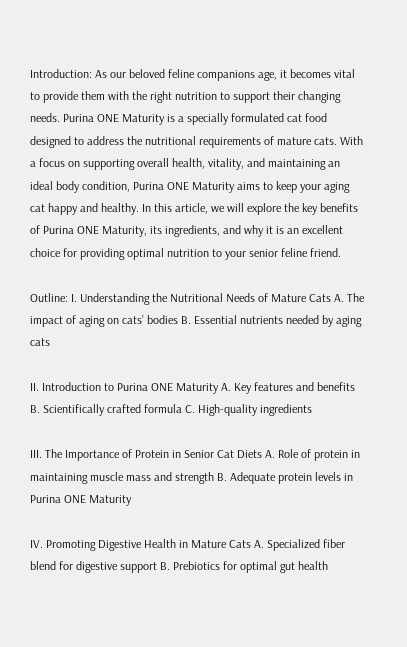Introduction: As our beloved feline companions age, it becomes vital to provide them with the right nutrition to support their changing needs. Purina ONE Maturity is a specially formulated cat food designed to address the nutritional requirements of mature cats. With a focus on supporting overall health, vitality, and maintaining an ideal body condition, Purina ONE Maturity aims to keep your aging cat happy and healthy. In this article, we will explore the key benefits of Purina ONE Maturity, its ingredients, and why it is an excellent choice for providing optimal nutrition to your senior feline friend.

Outline: I. Understanding the Nutritional Needs of Mature Cats A. The impact of aging on cats’ bodies B. Essential nutrients needed by aging cats

II. Introduction to Purina ONE Maturity A. Key features and benefits B. Scientifically crafted formula C. High-quality ingredients

III. The Importance of Protein in Senior Cat Diets A. Role of protein in maintaining muscle mass and strength B. Adequate protein levels in Purina ONE Maturity

IV. Promoting Digestive Health in Mature Cats A. Specialized fiber blend for digestive support B. Prebiotics for optimal gut health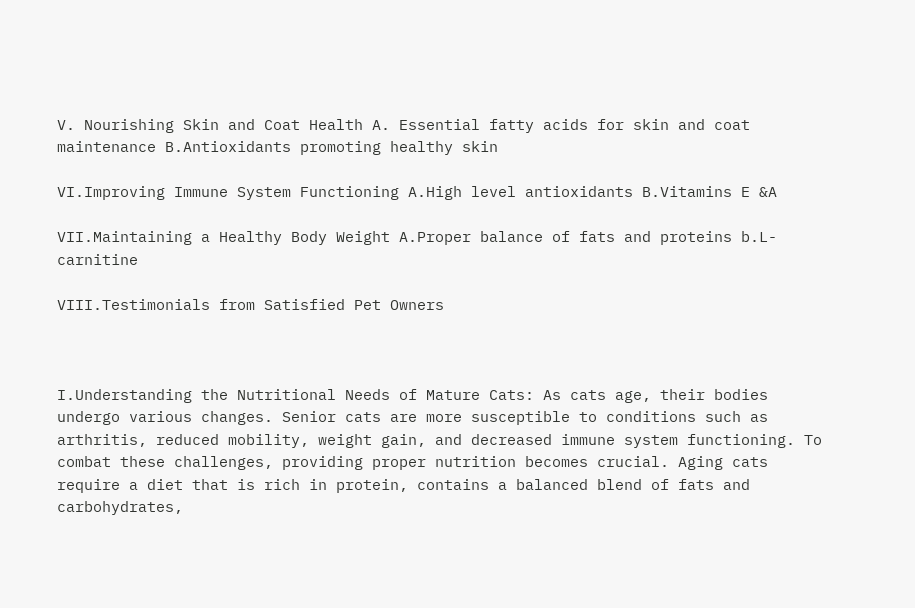V. Nourishing Skin and Coat Health A. Essential fatty acids for skin and coat maintenance B.Antioxidants promoting healthy skin

VI.Improving Immune System Functioning A.High level antioxidants B.Vitamins E &A

VII.Maintaining a Healthy Body Weight A.Proper balance of fats and proteins b.L-carnitine

VIII.Testimonials from Satisfied Pet Owners



I.Understanding the Nutritional Needs of Mature Cats: As cats age, their bodies undergo various changes. Senior cats are more susceptible to conditions such as arthritis, reduced mobility, weight gain, and decreased immune system functioning. To combat these challenges, providing proper nutrition becomes crucial. Aging cats require a diet that is rich in protein, contains a balanced blend of fats and carbohydrates,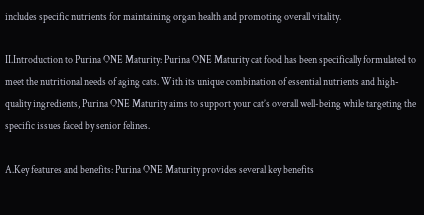includes specific nutrients for maintaining organ health and promoting overall vitality.

II.Introduction to Purina ONE Maturity: Purina ONE Maturity cat food has been specifically formulated to meet the nutritional needs of aging cats. With its unique combination of essential nutrients and high-quality ingredients, Purina ONE Maturity aims to support your cat’s overall well-being while targeting the specific issues faced by senior felines.

A.Key features and benefits: Purina ONE Maturity provides several key benefits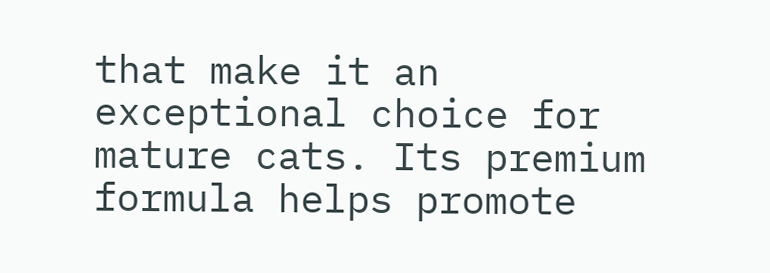that make it an exceptional choice for mature cats. Its premium formula helps promote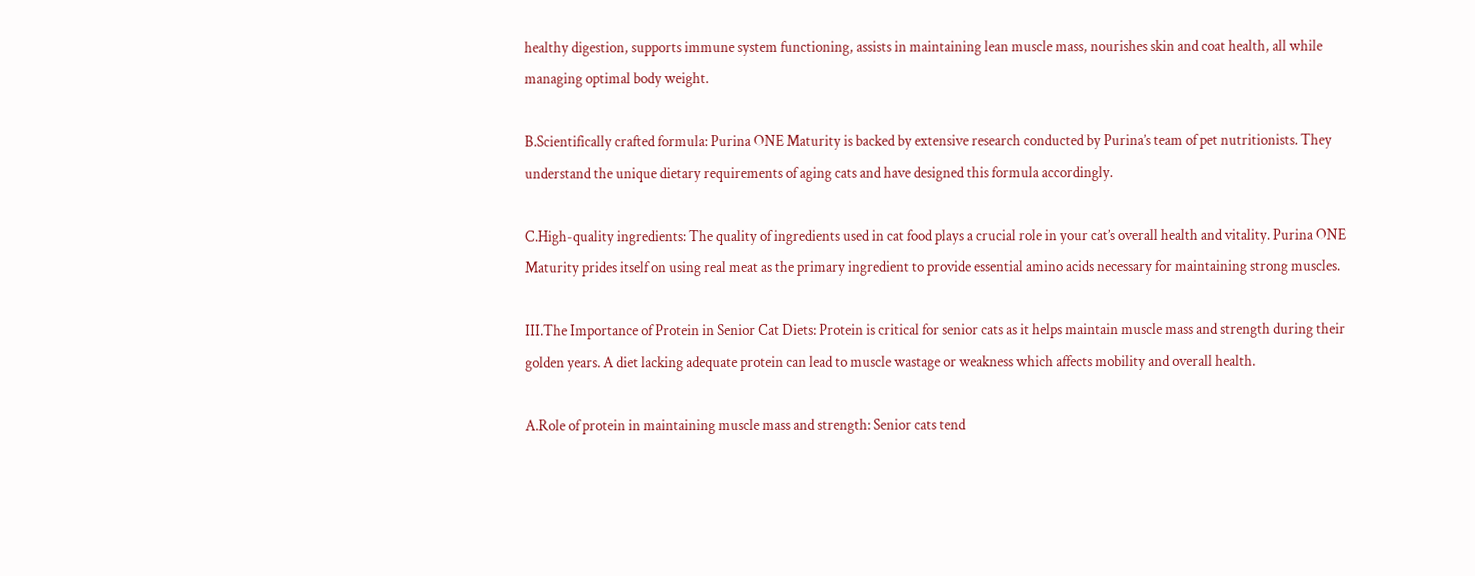healthy digestion, supports immune system functioning, assists in maintaining lean muscle mass, nourishes skin and coat health, all while managing optimal body weight.

B.Scientifically crafted formula: Purina ONE Maturity is backed by extensive research conducted by Purina’s team of pet nutritionists. They understand the unique dietary requirements of aging cats and have designed this formula accordingly.

C.High-quality ingredients: The quality of ingredients used in cat food plays a crucial role in your cat’s overall health and vitality. Purina ONE Maturity prides itself on using real meat as the primary ingredient to provide essential amino acids necessary for maintaining strong muscles.

III.The Importance of Protein in Senior Cat Diets: Protein is critical for senior cats as it helps maintain muscle mass and strength during their golden years. A diet lacking adequate protein can lead to muscle wastage or weakness which affects mobility and overall health.

A.Role of protein in maintaining muscle mass and strength: Senior cats tend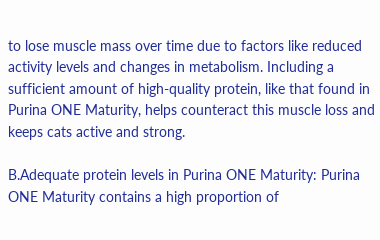to lose muscle mass over time due to factors like reduced activity levels and changes in metabolism. Including a sufficient amount of high-quality protein, like that found in Purina ONE Maturity, helps counteract this muscle loss and keeps cats active and strong.

B.Adequate protein levels in Purina ONE Maturity: Purina ONE Maturity contains a high proportion of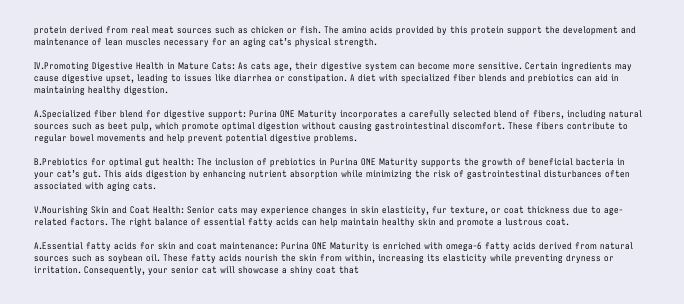protein derived from real meat sources such as chicken or fish. The amino acids provided by this protein support the development and maintenance of lean muscles necessary for an aging cat’s physical strength.

IV.Promoting Digestive Health in Mature Cats: As cats age, their digestive system can become more sensitive. Certain ingredients may cause digestive upset, leading to issues like diarrhea or constipation. A diet with specialized fiber blends and prebiotics can aid in maintaining healthy digestion.

A.Specialized fiber blend for digestive support: Purina ONE Maturity incorporates a carefully selected blend of fibers, including natural sources such as beet pulp, which promote optimal digestion without causing gastrointestinal discomfort. These fibers contribute to regular bowel movements and help prevent potential digestive problems.

B.Prebiotics for optimal gut health: The inclusion of prebiotics in Purina ONE Maturity supports the growth of beneficial bacteria in your cat’s gut. This aids digestion by enhancing nutrient absorption while minimizing the risk of gastrointestinal disturbances often associated with aging cats.

V.Nourishing Skin and Coat Health: Senior cats may experience changes in skin elasticity, fur texture, or coat thickness due to age-related factors. The right balance of essential fatty acids can help maintain healthy skin and promote a lustrous coat.

A.Essential fatty acids for skin and coat maintenance: Purina ONE Maturity is enriched with omega-6 fatty acids derived from natural sources such as soybean oil. These fatty acids nourish the skin from within, increasing its elasticity while preventing dryness or irritation. Consequently, your senior cat will showcase a shiny coat that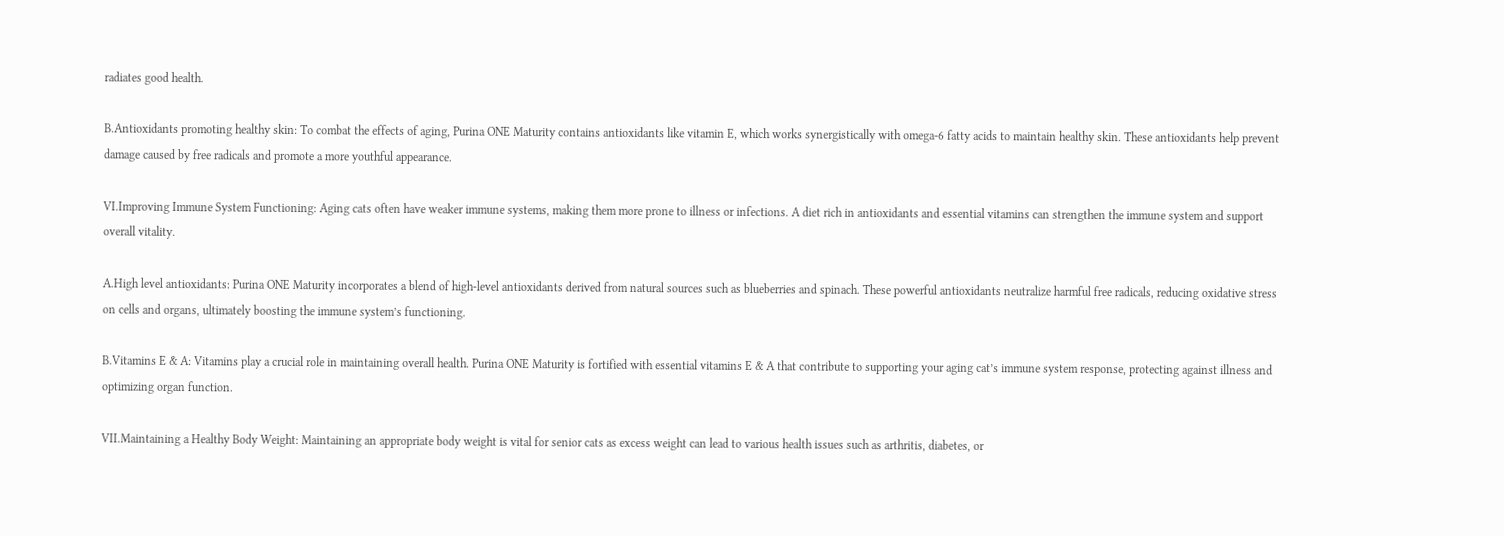radiates good health.

B.Antioxidants promoting healthy skin: To combat the effects of aging, Purina ONE Maturity contains antioxidants like vitamin E, which works synergistically with omega-6 fatty acids to maintain healthy skin. These antioxidants help prevent damage caused by free radicals and promote a more youthful appearance.

VI.Improving Immune System Functioning: Aging cats often have weaker immune systems, making them more prone to illness or infections. A diet rich in antioxidants and essential vitamins can strengthen the immune system and support overall vitality.

A.High level antioxidants: Purina ONE Maturity incorporates a blend of high-level antioxidants derived from natural sources such as blueberries and spinach. These powerful antioxidants neutralize harmful free radicals, reducing oxidative stress on cells and organs, ultimately boosting the immune system’s functioning.

B.Vitamins E & A: Vitamins play a crucial role in maintaining overall health. Purina ONE Maturity is fortified with essential vitamins E & A that contribute to supporting your aging cat’s immune system response, protecting against illness and optimizing organ function.

VII.Maintaining a Healthy Body Weight: Maintaining an appropriate body weight is vital for senior cats as excess weight can lead to various health issues such as arthritis, diabetes, or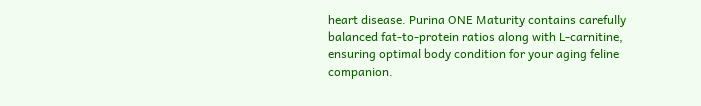heart disease. Purina ONE Maturity contains carefully balanced fat-to-protein ratios along with L-carnitine, ensuring optimal body condition for your aging feline companion.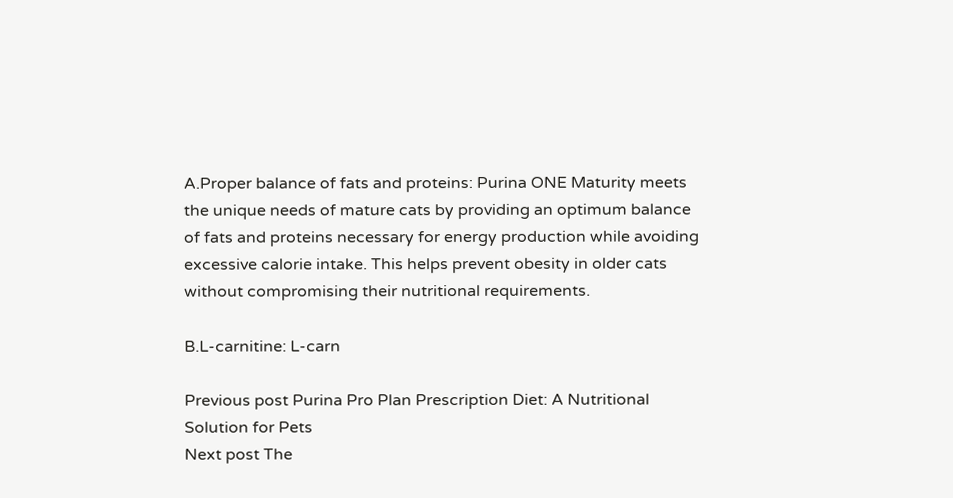A.Proper balance of fats and proteins: Purina ONE Maturity meets the unique needs of mature cats by providing an optimum balance of fats and proteins necessary for energy production while avoiding excessive calorie intake. This helps prevent obesity in older cats without compromising their nutritional requirements.

B.L-carnitine: L-carn

Previous post Purina Pro Plan Prescription Diet: A Nutritional Solution for Pets
Next post The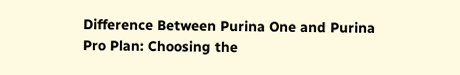Difference Between Purina One and Purina Pro Plan: Choosing the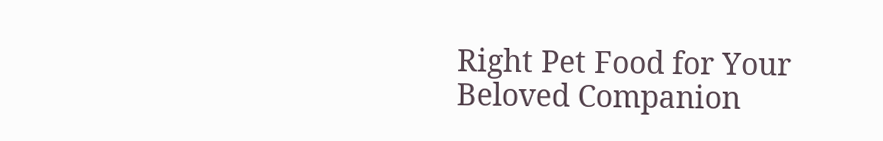Right Pet Food for Your Beloved Companion